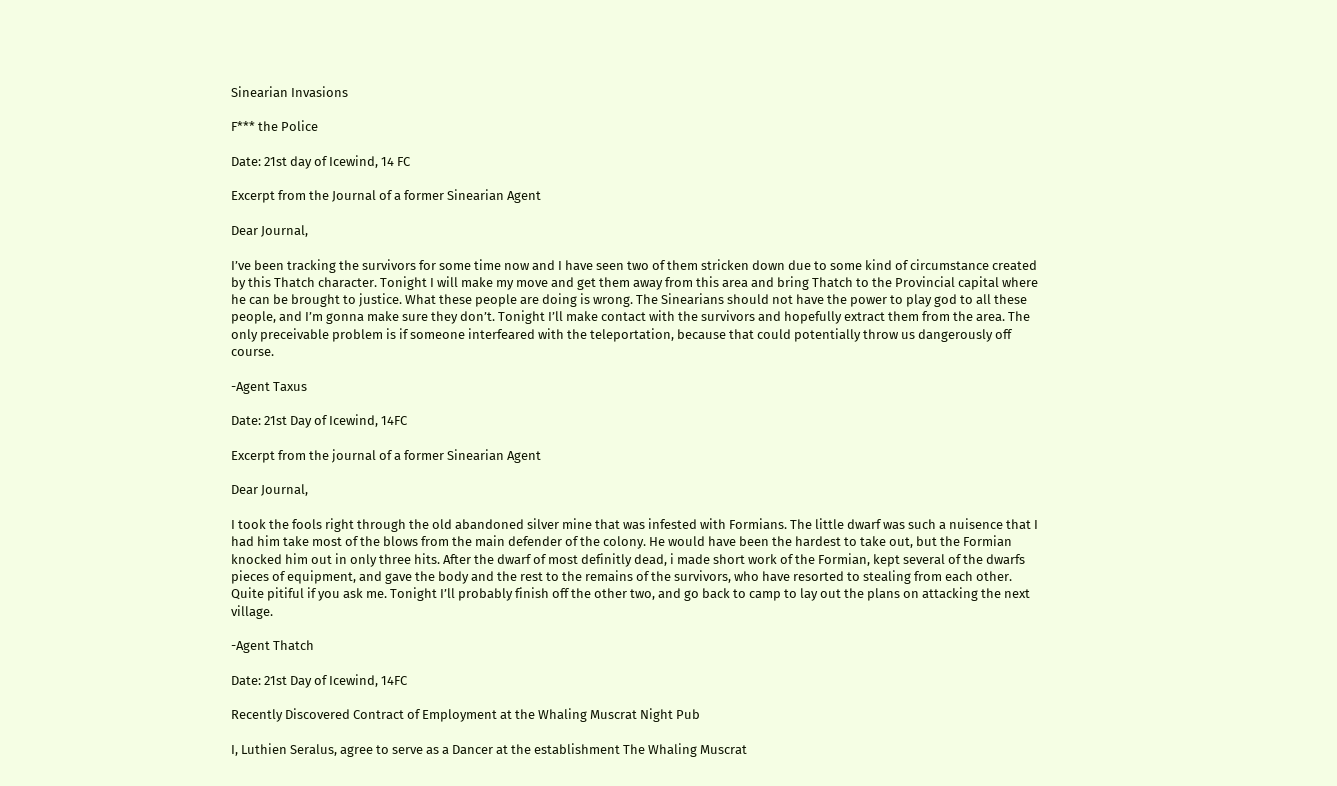Sinearian Invasions

F*** the Police

Date: 21st day of Icewind, 14 FC

Excerpt from the Journal of a former Sinearian Agent

Dear Journal,

I’ve been tracking the survivors for some time now and I have seen two of them stricken down due to some kind of circumstance created by this Thatch character. Tonight I will make my move and get them away from this area and bring Thatch to the Provincial capital where he can be brought to justice. What these people are doing is wrong. The Sinearians should not have the power to play god to all these people, and I’m gonna make sure they don’t. Tonight I’ll make contact with the survivors and hopefully extract them from the area. The only preceivable problem is if someone interfeared with the teleportation, because that could potentially throw us dangerously off course.

-Agent Taxus

Date: 21st Day of Icewind, 14FC

Excerpt from the journal of a former Sinearian Agent

Dear Journal,

I took the fools right through the old abandoned silver mine that was infested with Formians. The little dwarf was such a nuisence that I had him take most of the blows from the main defender of the colony. He would have been the hardest to take out, but the Formian knocked him out in only three hits. After the dwarf of most definitly dead, i made short work of the Formian, kept several of the dwarfs pieces of equipment, and gave the body and the rest to the remains of the survivors, who have resorted to stealing from each other. Quite pitiful if you ask me. Tonight I’ll probably finish off the other two, and go back to camp to lay out the plans on attacking the next village.

-Agent Thatch

Date: 21st Day of Icewind, 14FC

Recently Discovered Contract of Employment at the Whaling Muscrat Night Pub

I, Luthien Seralus, agree to serve as a Dancer at the establishment The Whaling Muscrat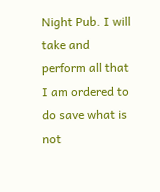Night Pub. I will take and perform all that I am ordered to do save what is not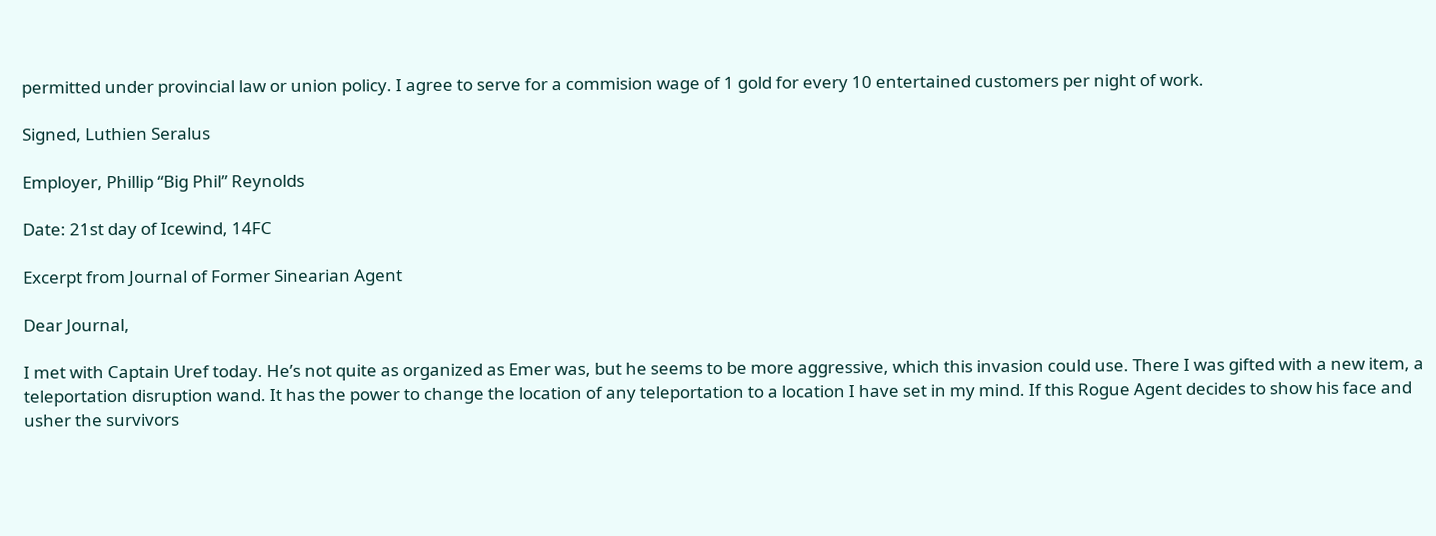permitted under provincial law or union policy. I agree to serve for a commision wage of 1 gold for every 10 entertained customers per night of work.

Signed, Luthien Seralus

Employer, Phillip “Big Phil” Reynolds

Date: 21st day of Icewind, 14FC

Excerpt from Journal of Former Sinearian Agent

Dear Journal,

I met with Captain Uref today. He’s not quite as organized as Emer was, but he seems to be more aggressive, which this invasion could use. There I was gifted with a new item, a teleportation disruption wand. It has the power to change the location of any teleportation to a location I have set in my mind. If this Rogue Agent decides to show his face and usher the survivors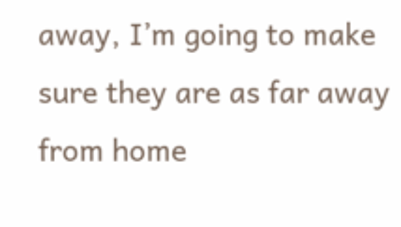away, I’m going to make sure they are as far away from home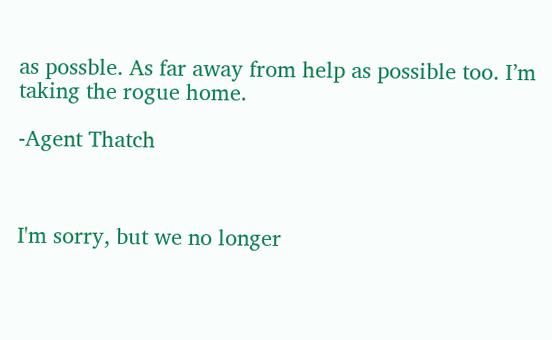as possble. As far away from help as possible too. I’m taking the rogue home.

-Agent Thatch



I'm sorry, but we no longer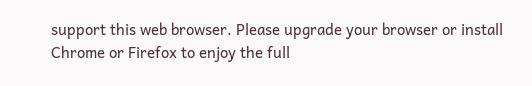support this web browser. Please upgrade your browser or install Chrome or Firefox to enjoy the full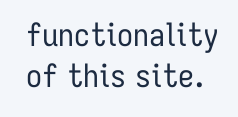functionality of this site.